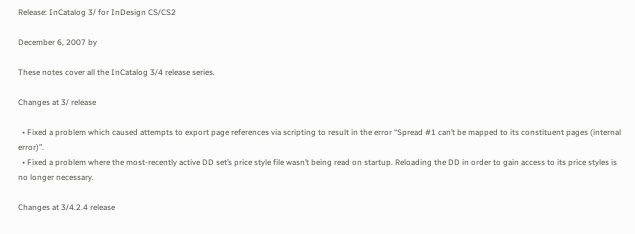Release: InCatalog 3/ for InDesign CS/CS2

December 6, 2007 by

These notes cover all the InCatalog 3/4 release series.

Changes at 3/ release

  • Fixed a problem which caused attempts to export page references via scripting to result in the error “Spread #1 can’t be mapped to its constituent pages (internal error)”.
  • Fixed a problem where the most-recently active DD set’s price style file wasn’t being read on startup. Reloading the DD in order to gain access to its price styles is no longer necessary.

Changes at 3/4.2.4 release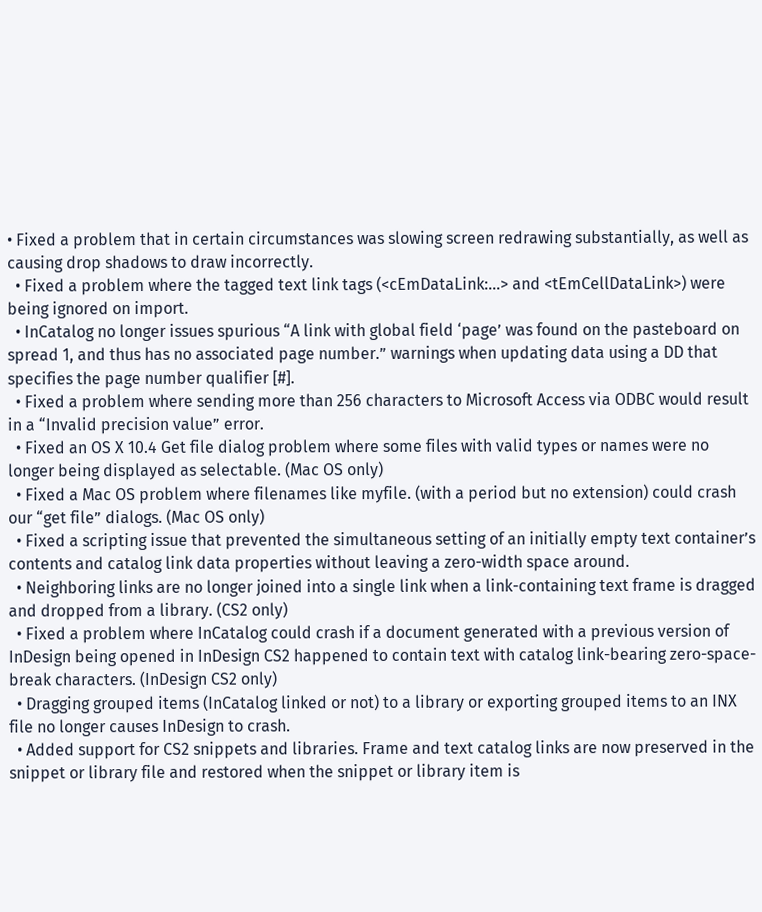• Fixed a problem that in certain circumstances was slowing screen redrawing substantially, as well as causing drop shadows to draw incorrectly.
  • Fixed a problem where the tagged text link tags (<cEmDataLink:...> and <tEmCellDataLink>) were being ignored on import.
  • InCatalog no longer issues spurious “A link with global field ‘page’ was found on the pasteboard on spread 1, and thus has no associated page number.” warnings when updating data using a DD that specifies the page number qualifier [#].
  • Fixed a problem where sending more than 256 characters to Microsoft Access via ODBC would result in a “Invalid precision value” error.
  • Fixed an OS X 10.4 Get file dialog problem where some files with valid types or names were no longer being displayed as selectable. (Mac OS only)
  • Fixed a Mac OS problem where filenames like myfile. (with a period but no extension) could crash our “get file” dialogs. (Mac OS only)
  • Fixed a scripting issue that prevented the simultaneous setting of an initially empty text container’s contents and catalog link data properties without leaving a zero-width space around.
  • Neighboring links are no longer joined into a single link when a link-containing text frame is dragged and dropped from a library. (CS2 only)
  • Fixed a problem where InCatalog could crash if a document generated with a previous version of InDesign being opened in InDesign CS2 happened to contain text with catalog link-bearing zero-space-break characters. (InDesign CS2 only)
  • Dragging grouped items (InCatalog linked or not) to a library or exporting grouped items to an INX file no longer causes InDesign to crash.
  • Added support for CS2 snippets and libraries. Frame and text catalog links are now preserved in the snippet or library file and restored when the snippet or library item is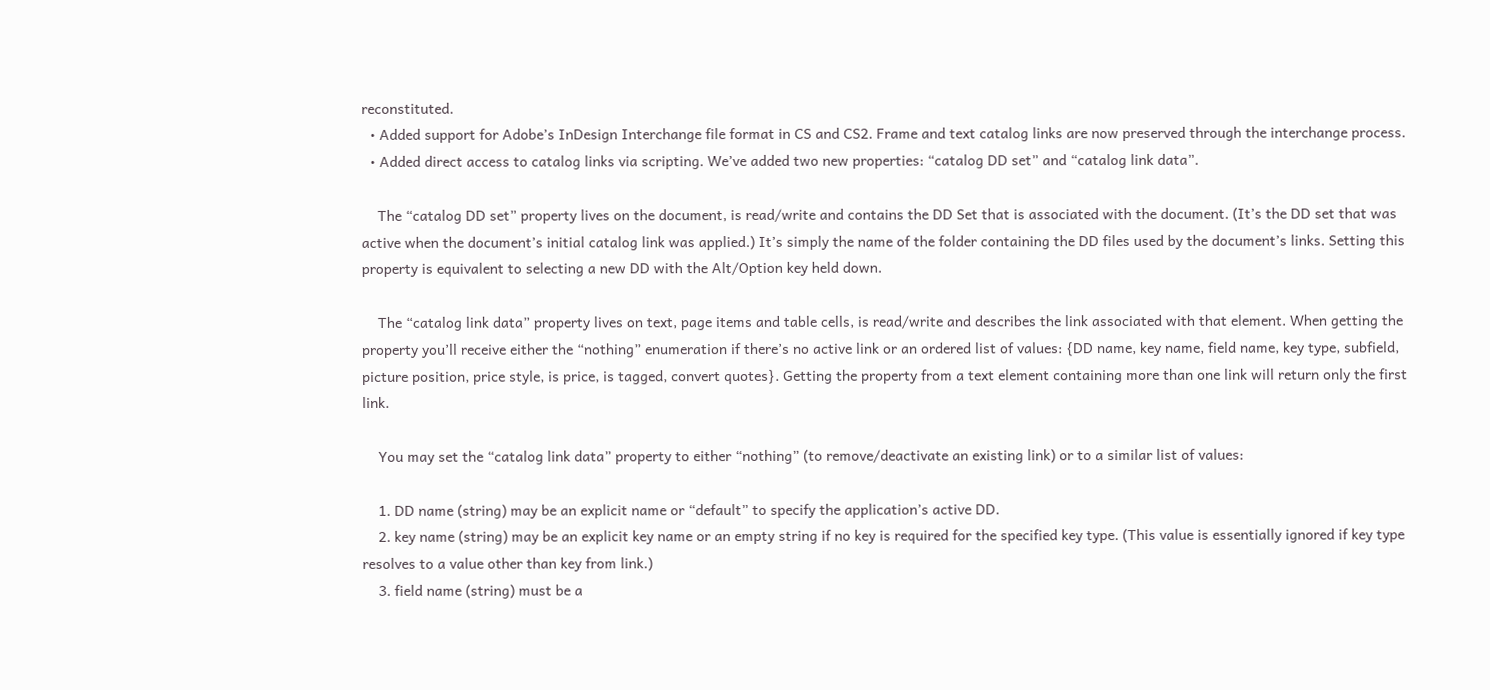reconstituted.
  • Added support for Adobe’s InDesign Interchange file format in CS and CS2. Frame and text catalog links are now preserved through the interchange process.
  • Added direct access to catalog links via scripting. We’ve added two new properties: “catalog DD set” and “catalog link data”.

    The “catalog DD set” property lives on the document, is read/write and contains the DD Set that is associated with the document. (It’s the DD set that was active when the document’s initial catalog link was applied.) It’s simply the name of the folder containing the DD files used by the document’s links. Setting this property is equivalent to selecting a new DD with the Alt/Option key held down.

    The “catalog link data” property lives on text, page items and table cells, is read/write and describes the link associated with that element. When getting the property you’ll receive either the “nothing” enumeration if there’s no active link or an ordered list of values: {DD name, key name, field name, key type, subfield, picture position, price style, is price, is tagged, convert quotes}. Getting the property from a text element containing more than one link will return only the first link.

    You may set the “catalog link data” property to either “nothing” (to remove/deactivate an existing link) or to a similar list of values:

    1. DD name (string) may be an explicit name or “default” to specify the application’s active DD.
    2. key name (string) may be an explicit key name or an empty string if no key is required for the specified key type. (This value is essentially ignored if key type resolves to a value other than key from link.)
    3. field name (string) must be a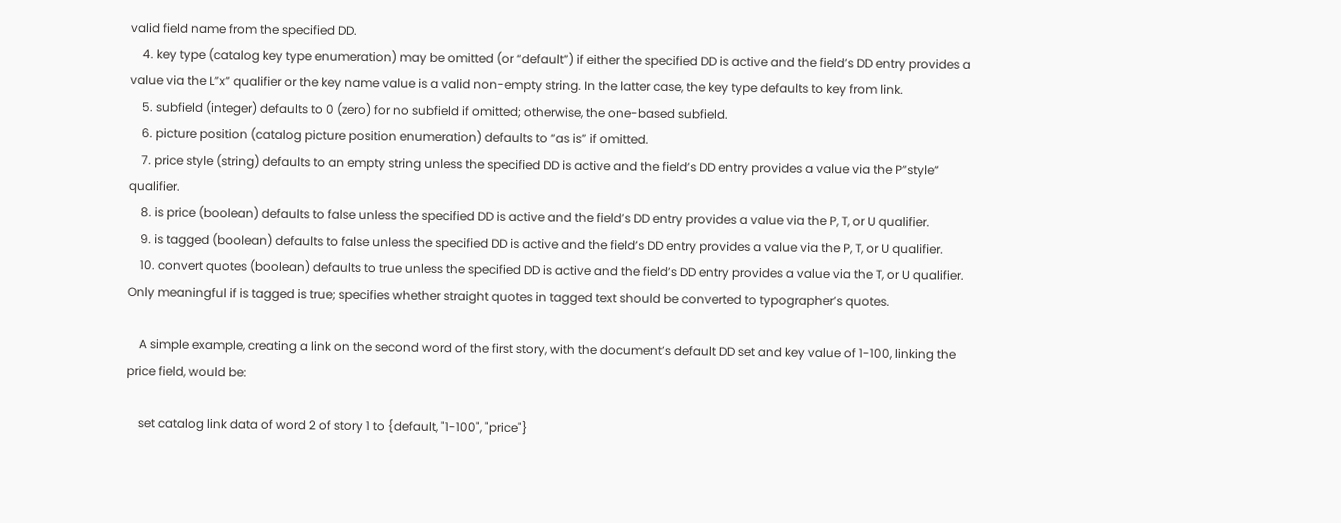valid field name from the specified DD.
    4. key type (catalog key type enumeration) may be omitted (or “default”) if either the specified DD is active and the field’s DD entry provides a value via the L”x” qualifier or the key name value is a valid non-empty string. In the latter case, the key type defaults to key from link.
    5. subfield (integer) defaults to 0 (zero) for no subfield if omitted; otherwise, the one-based subfield.
    6. picture position (catalog picture position enumeration) defaults to “as is” if omitted.
    7. price style (string) defaults to an empty string unless the specified DD is active and the field’s DD entry provides a value via the P”style” qualifier.
    8. is price (boolean) defaults to false unless the specified DD is active and the field’s DD entry provides a value via the P, T, or U qualifier.
    9. is tagged (boolean) defaults to false unless the specified DD is active and the field’s DD entry provides a value via the P, T, or U qualifier.
    10. convert quotes (boolean) defaults to true unless the specified DD is active and the field’s DD entry provides a value via the T, or U qualifier. Only meaningful if is tagged is true; specifies whether straight quotes in tagged text should be converted to typographer’s quotes.

    A simple example, creating a link on the second word of the first story, with the document’s default DD set and key value of 1-100, linking the price field, would be:

    set catalog link data of word 2 of story 1 to {default, "1-100", "price"}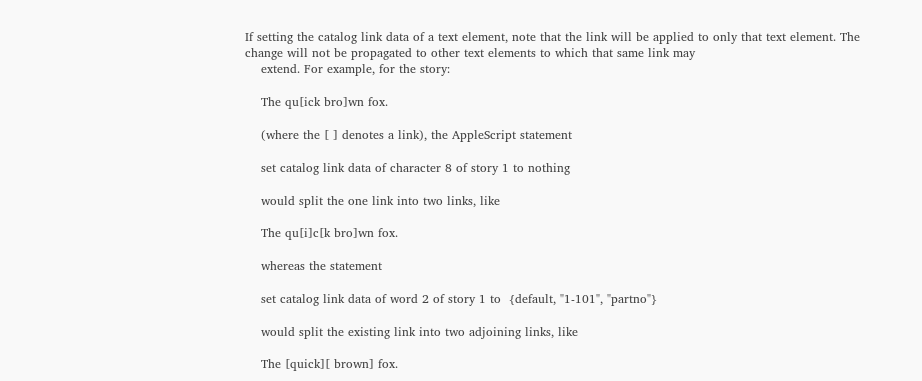If setting the catalog link data of a text element, note that the link will be applied to only that text element. The change will not be propagated to other text elements to which that same link may
    extend. For example, for the story:

    The qu[ick bro]wn fox.

    (where the [ ] denotes a link), the AppleScript statement

    set catalog link data of character 8 of story 1 to nothing

    would split the one link into two links, like

    The qu[i]c[k bro]wn fox.

    whereas the statement

    set catalog link data of word 2 of story 1 to  {default, "1-101", "partno"}

    would split the existing link into two adjoining links, like

    The [quick][ brown] fox.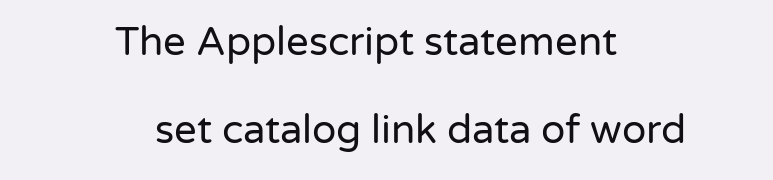The Applescript statement

    set catalog link data of word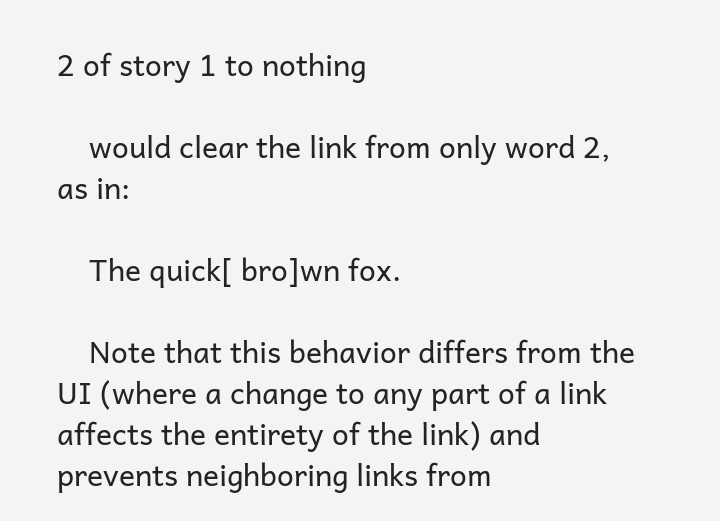2 of story 1 to nothing

    would clear the link from only word 2, as in:

    The quick[ bro]wn fox.

    Note that this behavior differs from the UI (where a change to any part of a link affects the entirety of the link) and prevents neighboring links from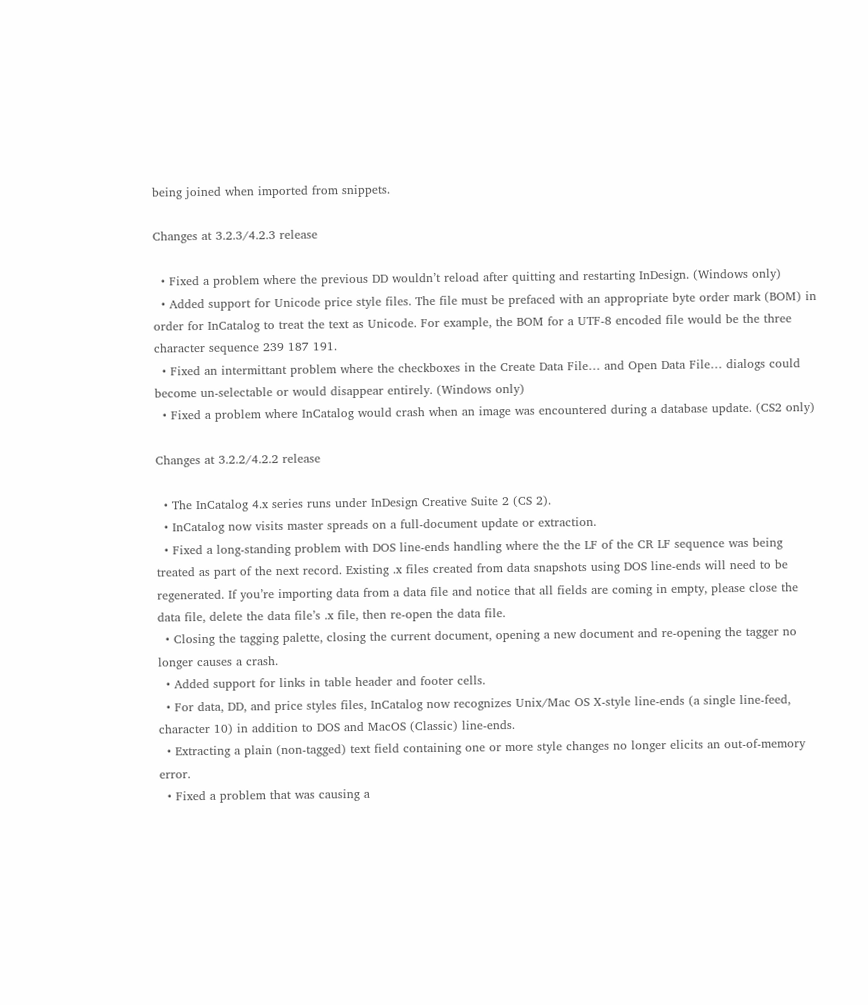being joined when imported from snippets.

Changes at 3.2.3/4.2.3 release

  • Fixed a problem where the previous DD wouldn’t reload after quitting and restarting InDesign. (Windows only)
  • Added support for Unicode price style files. The file must be prefaced with an appropriate byte order mark (BOM) in order for InCatalog to treat the text as Unicode. For example, the BOM for a UTF-8 encoded file would be the three character sequence 239 187 191.
  • Fixed an intermittant problem where the checkboxes in the Create Data File… and Open Data File… dialogs could become un-selectable or would disappear entirely. (Windows only)
  • Fixed a problem where InCatalog would crash when an image was encountered during a database update. (CS2 only)

Changes at 3.2.2/4.2.2 release

  • The InCatalog 4.x series runs under InDesign Creative Suite 2 (CS 2).
  • InCatalog now visits master spreads on a full-document update or extraction.
  • Fixed a long-standing problem with DOS line-ends handling where the the LF of the CR LF sequence was being treated as part of the next record. Existing .x files created from data snapshots using DOS line-ends will need to be regenerated. If you’re importing data from a data file and notice that all fields are coming in empty, please close the data file, delete the data file’s .x file, then re-open the data file.
  • Closing the tagging palette, closing the current document, opening a new document and re-opening the tagger no longer causes a crash.
  • Added support for links in table header and footer cells.
  • For data, DD, and price styles files, InCatalog now recognizes Unix/Mac OS X-style line-ends (a single line-feed, character 10) in addition to DOS and MacOS (Classic) line-ends.
  • Extracting a plain (non-tagged) text field containing one or more style changes no longer elicits an out-of-memory error.
  • Fixed a problem that was causing a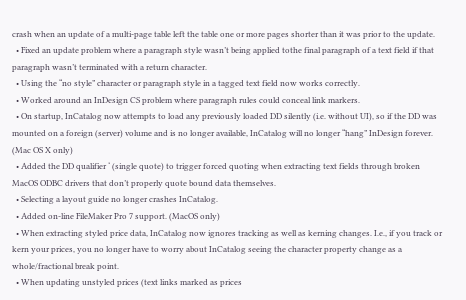crash when an update of a multi-page table left the table one or more pages shorter than it was prior to the update.
  • Fixed an update problem where a paragraph style wasn’t being applied tothe final paragraph of a text field if that paragraph wasn’t terminated with a return character.
  • Using the “no style” character or paragraph style in a tagged text field now works correctly.
  • Worked around an InDesign CS problem where paragraph rules could conceal link markers.
  • On startup, InCatalog now attempts to load any previously loaded DD silently (i.e. without UI), so if the DD was mounted on a foreign (server) volume and is no longer available, InCatalog will no longer “hang” InDesign forever. (Mac OS X only)
  • Added the DD qualifier ‘ (single quote) to trigger forced quoting when extracting text fields through broken MacOS ODBC drivers that don’t properly quote bound data themselves.
  • Selecting a layout guide no longer crashes InCatalog.
  • Added on-line FileMaker Pro 7 support. (MacOS only)
  • When extracting styled price data, InCatalog now ignores tracking as well as kerning changes. I.e., if you track or kern your prices, you no longer have to worry about InCatalog seeing the character property change as a whole/fractional break point.
  • When updating unstyled prices (text links marked as prices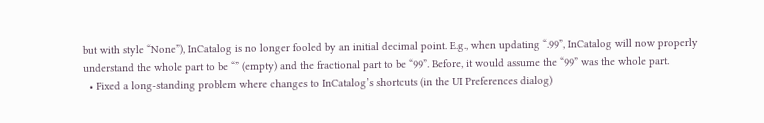but with style “None”), InCatalog is no longer fooled by an initial decimal point. E.g., when updating “.99”, InCatalog will now properly understand the whole part to be “” (empty) and the fractional part to be “99”. Before, it would assume the “99” was the whole part.
  • Fixed a long-standing problem where changes to InCatalog’s shortcuts (in the UI Preferences dialog)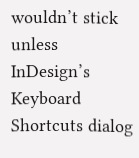wouldn’t stick unless InDesign’s Keyboard Shortcuts dialog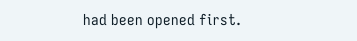had been opened first.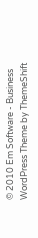© 2010 Em Software - Business WordPress Theme by ThemeShift